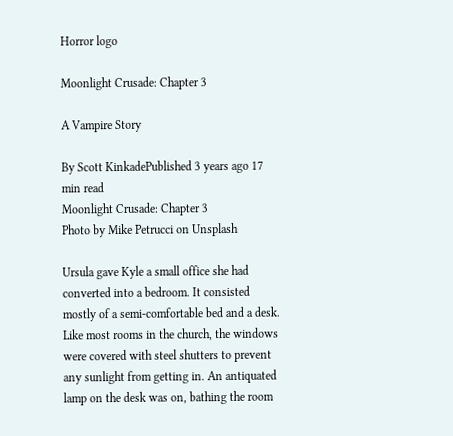Horror logo

Moonlight Crusade: Chapter 3

A Vampire Story

By Scott KinkadePublished 3 years ago 17 min read
Moonlight Crusade: Chapter 3
Photo by Mike Petrucci on Unsplash

Ursula gave Kyle a small office she had converted into a bedroom. It consisted mostly of a semi-comfortable bed and a desk. Like most rooms in the church, the windows were covered with steel shutters to prevent any sunlight from getting in. An antiquated lamp on the desk was on, bathing the room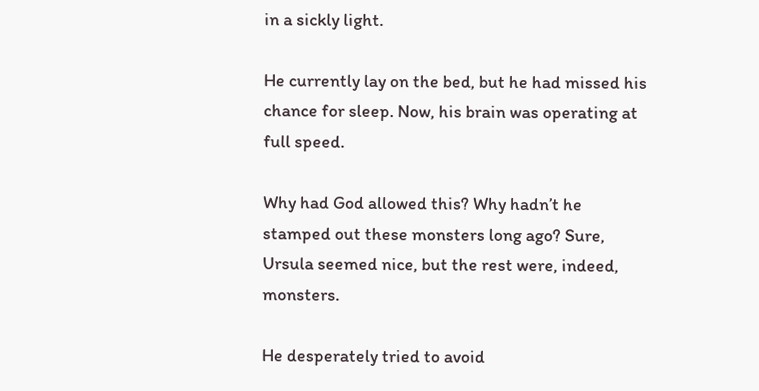in a sickly light.

He currently lay on the bed, but he had missed his chance for sleep. Now, his brain was operating at full speed.

Why had God allowed this? Why hadn’t he stamped out these monsters long ago? Sure, Ursula seemed nice, but the rest were, indeed, monsters.

He desperately tried to avoid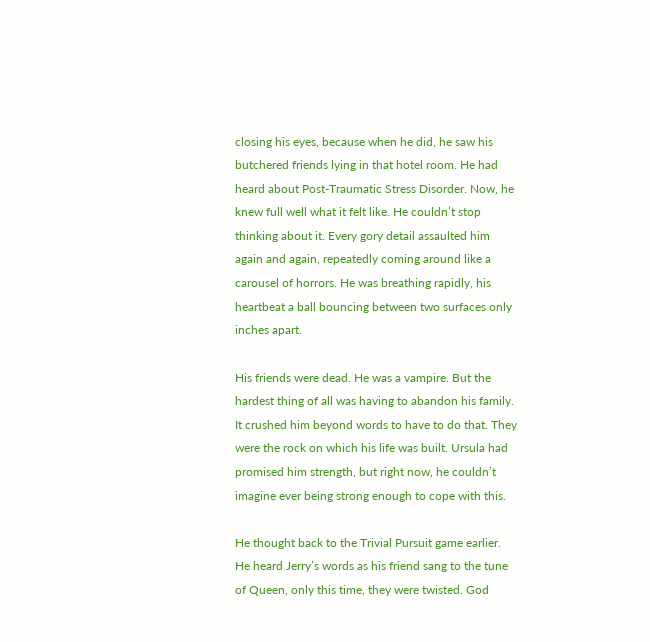closing his eyes, because when he did, he saw his butchered friends lying in that hotel room. He had heard about Post-Traumatic Stress Disorder. Now, he knew full well what it felt like. He couldn’t stop thinking about it. Every gory detail assaulted him again and again, repeatedly coming around like a carousel of horrors. He was breathing rapidly, his heartbeat a ball bouncing between two surfaces only inches apart.

His friends were dead. He was a vampire. But the hardest thing of all was having to abandon his family. It crushed him beyond words to have to do that. They were the rock on which his life was built. Ursula had promised him strength, but right now, he couldn’t imagine ever being strong enough to cope with this.

He thought back to the Trivial Pursuit game earlier. He heard Jerry’s words as his friend sang to the tune of Queen, only this time, they were twisted. God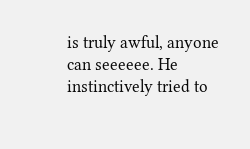is truly awful, anyone can seeeeee. He instinctively tried to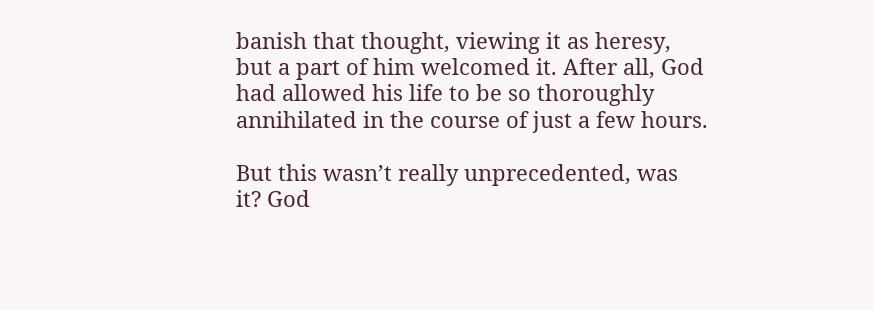banish that thought, viewing it as heresy, but a part of him welcomed it. After all, God had allowed his life to be so thoroughly annihilated in the course of just a few hours.

But this wasn’t really unprecedented, was it? God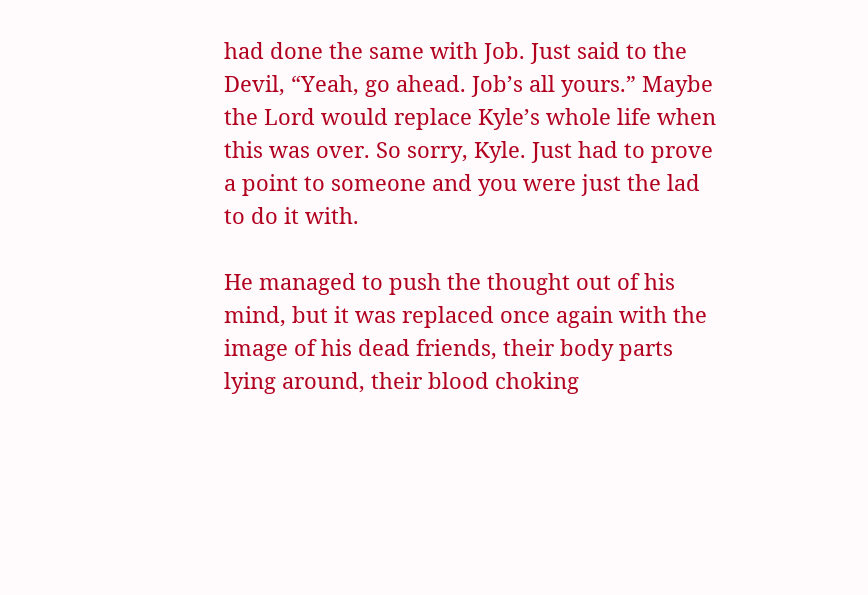had done the same with Job. Just said to the Devil, “Yeah, go ahead. Job’s all yours.” Maybe the Lord would replace Kyle’s whole life when this was over. So sorry, Kyle. Just had to prove a point to someone and you were just the lad to do it with.

He managed to push the thought out of his mind, but it was replaced once again with the image of his dead friends, their body parts lying around, their blood choking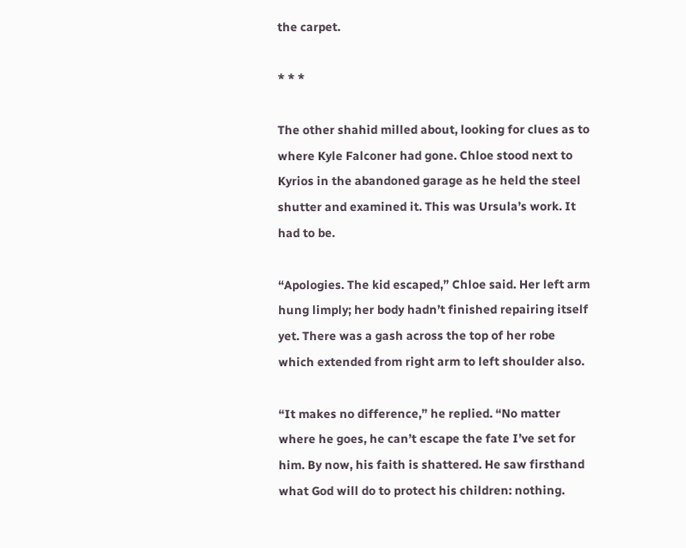the carpet.

* * *

The other shahid milled about, looking for clues as to where Kyle Falconer had gone. Chloe stood next to Kyrios in the abandoned garage as he held the steel shutter and examined it. This was Ursula’s work. It had to be.

“Apologies. The kid escaped,” Chloe said. Her left arm hung limply; her body hadn’t finished repairing itself yet. There was a gash across the top of her robe which extended from right arm to left shoulder also.

“It makes no difference,” he replied. “No matter where he goes, he can’t escape the fate I’ve set for him. By now, his faith is shattered. He saw firsthand what God will do to protect his children: nothing.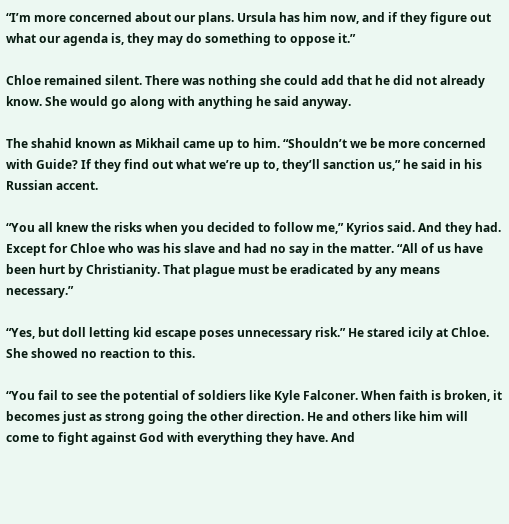“I’m more concerned about our plans. Ursula has him now, and if they figure out what our agenda is, they may do something to oppose it.”

Chloe remained silent. There was nothing she could add that he did not already know. She would go along with anything he said anyway.

The shahid known as Mikhail came up to him. “Shouldn’t we be more concerned with Guide? If they find out what we’re up to, they’ll sanction us,” he said in his Russian accent.

“You all knew the risks when you decided to follow me,” Kyrios said. And they had. Except for Chloe who was his slave and had no say in the matter. “All of us have been hurt by Christianity. That plague must be eradicated by any means necessary.”

“Yes, but doll letting kid escape poses unnecessary risk.” He stared icily at Chloe. She showed no reaction to this.

“You fail to see the potential of soldiers like Kyle Falconer. When faith is broken, it becomes just as strong going the other direction. He and others like him will come to fight against God with everything they have. And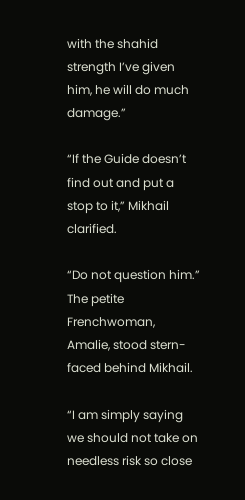with the shahid strength I’ve given him, he will do much damage.”

“If the Guide doesn’t find out and put a stop to it,” Mikhail clarified.

“Do not question him.” The petite Frenchwoman, Amalie, stood stern-faced behind Mikhail.

“I am simply saying we should not take on needless risk so close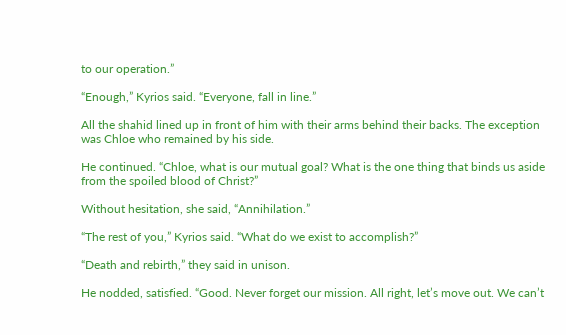to our operation.”

“Enough,” Kyrios said. “Everyone, fall in line.”

All the shahid lined up in front of him with their arms behind their backs. The exception was Chloe who remained by his side.

He continued. “Chloe, what is our mutual goal? What is the one thing that binds us aside from the spoiled blood of Christ?”

Without hesitation, she said, “Annihilation.”

“The rest of you,” Kyrios said. “What do we exist to accomplish?”

“Death and rebirth,” they said in unison.

He nodded, satisfied. “Good. Never forget our mission. All right, let’s move out. We can’t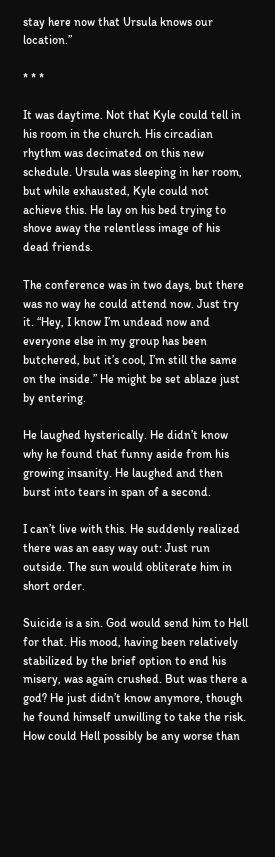stay here now that Ursula knows our location.”

* * *

It was daytime. Not that Kyle could tell in his room in the church. His circadian rhythm was decimated on this new schedule. Ursula was sleeping in her room, but while exhausted, Kyle could not achieve this. He lay on his bed trying to shove away the relentless image of his dead friends.

The conference was in two days, but there was no way he could attend now. Just try it. “Hey, I know I’m undead now and everyone else in my group has been butchered, but it’s cool, I’m still the same on the inside.” He might be set ablaze just by entering.

He laughed hysterically. He didn’t know why he found that funny aside from his growing insanity. He laughed and then burst into tears in span of a second.

I can’t live with this. He suddenly realized there was an easy way out: Just run outside. The sun would obliterate him in short order.

Suicide is a sin. God would send him to Hell for that. His mood, having been relatively stabilized by the brief option to end his misery, was again crushed. But was there a god? He just didn’t know anymore, though he found himself unwilling to take the risk. How could Hell possibly be any worse than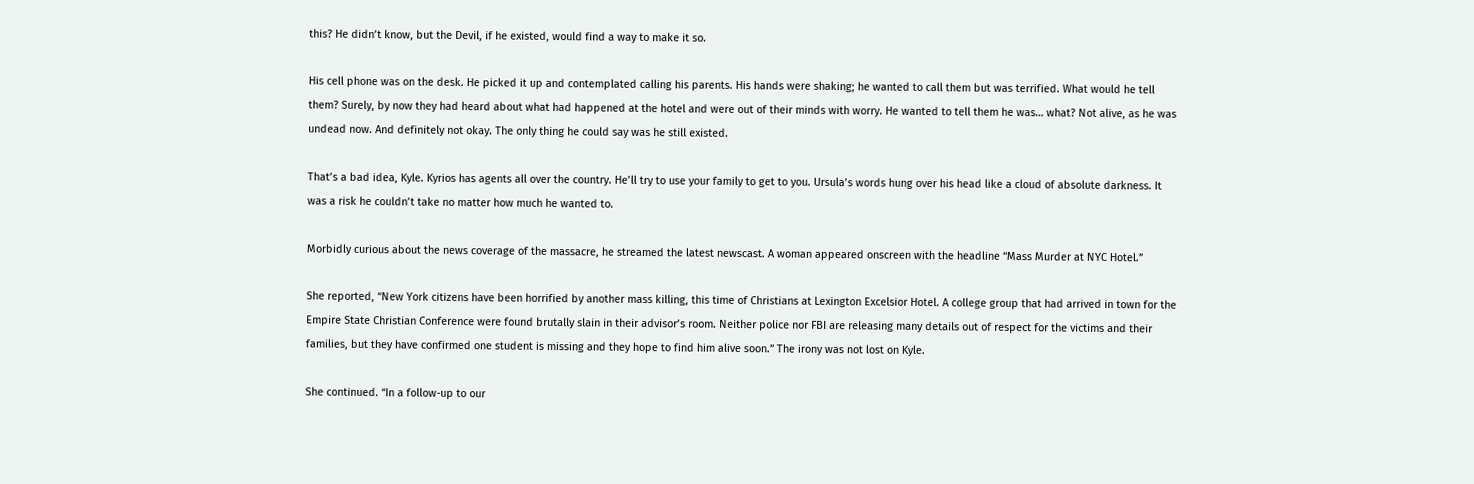this? He didn’t know, but the Devil, if he existed, would find a way to make it so.

His cell phone was on the desk. He picked it up and contemplated calling his parents. His hands were shaking; he wanted to call them but was terrified. What would he tell them? Surely, by now they had heard about what had happened at the hotel and were out of their minds with worry. He wanted to tell them he was… what? Not alive, as he was undead now. And definitely not okay. The only thing he could say was he still existed.

That’s a bad idea, Kyle. Kyrios has agents all over the country. He’ll try to use your family to get to you. Ursula’s words hung over his head like a cloud of absolute darkness. It was a risk he couldn’t take no matter how much he wanted to.

Morbidly curious about the news coverage of the massacre, he streamed the latest newscast. A woman appeared onscreen with the headline “Mass Murder at NYC Hotel.”

She reported, “New York citizens have been horrified by another mass killing, this time of Christians at Lexington Excelsior Hotel. A college group that had arrived in town for the Empire State Christian Conference were found brutally slain in their advisor’s room. Neither police nor FBI are releasing many details out of respect for the victims and their families, but they have confirmed one student is missing and they hope to find him alive soon.” The irony was not lost on Kyle.

She continued. “In a follow-up to our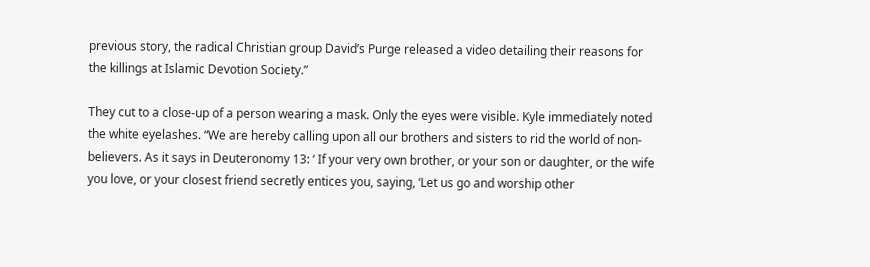previous story, the radical Christian group David’s Purge released a video detailing their reasons for the killings at Islamic Devotion Society.”

They cut to a close-up of a person wearing a mask. Only the eyes were visible. Kyle immediately noted the white eyelashes. “We are hereby calling upon all our brothers and sisters to rid the world of non-believers. As it says in Deuteronomy 13: ‘ If your very own brother, or your son or daughter, or the wife you love, or your closest friend secretly entices you, saying, ‘Let us go and worship other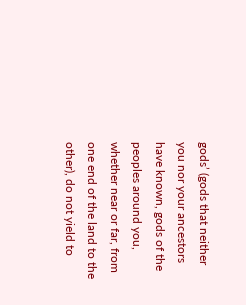gods’ (gods that neither you nor your ancestors have known, gods of the peoples around you, whether near or far, from one end of the land to the other), do not yield to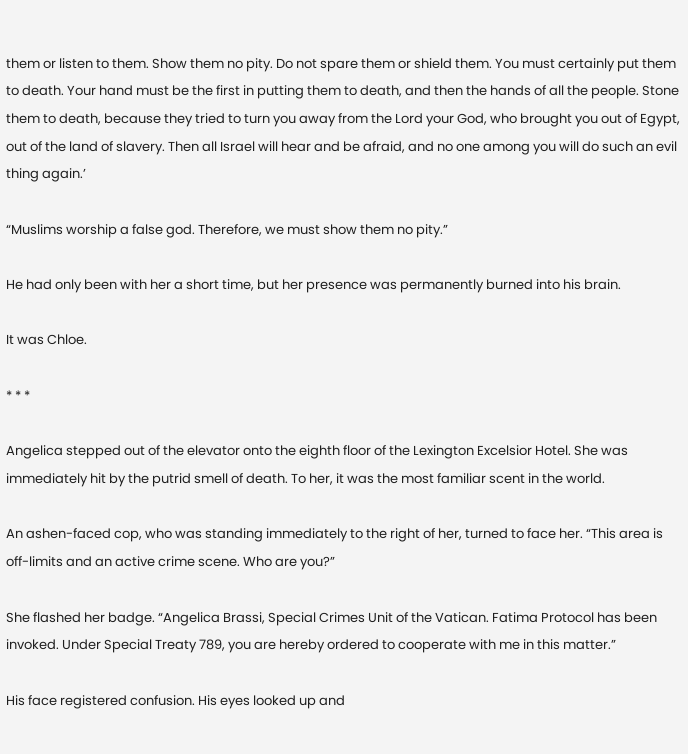them or listen to them. Show them no pity. Do not spare them or shield them. You must certainly put them to death. Your hand must be the first in putting them to death, and then the hands of all the people. Stone them to death, because they tried to turn you away from the Lord your God, who brought you out of Egypt, out of the land of slavery. Then all Israel will hear and be afraid, and no one among you will do such an evil thing again.’

“Muslims worship a false god. Therefore, we must show them no pity.”

He had only been with her a short time, but her presence was permanently burned into his brain.

It was Chloe.

* * *

Angelica stepped out of the elevator onto the eighth floor of the Lexington Excelsior Hotel. She was immediately hit by the putrid smell of death. To her, it was the most familiar scent in the world.

An ashen-faced cop, who was standing immediately to the right of her, turned to face her. “This area is off-limits and an active crime scene. Who are you?”

She flashed her badge. “Angelica Brassi, Special Crimes Unit of the Vatican. Fatima Protocol has been invoked. Under Special Treaty 789, you are hereby ordered to cooperate with me in this matter.”

His face registered confusion. His eyes looked up and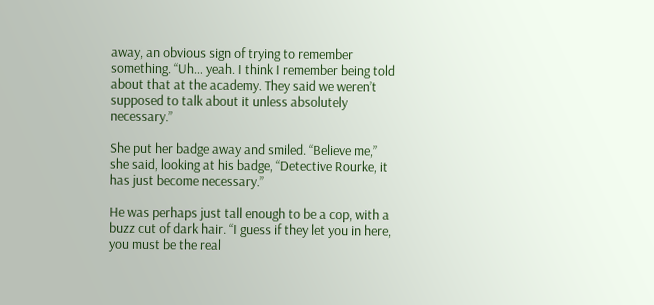away, an obvious sign of trying to remember something. “Uh… yeah. I think I remember being told about that at the academy. They said we weren’t supposed to talk about it unless absolutely necessary.”

She put her badge away and smiled. “Believe me,” she said, looking at his badge, “Detective Rourke, it has just become necessary.”

He was perhaps just tall enough to be a cop, with a buzz cut of dark hair. “I guess if they let you in here, you must be the real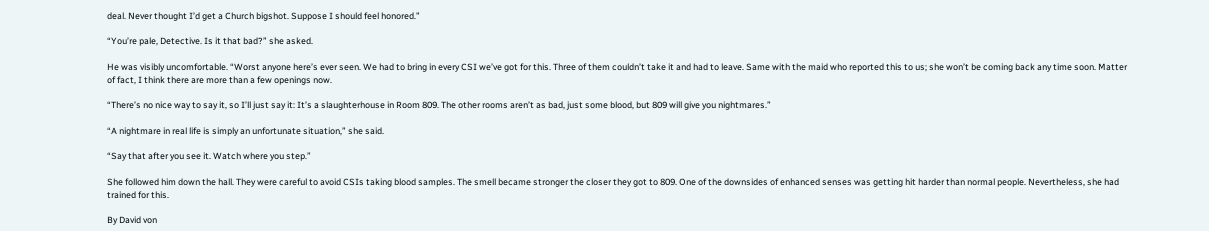deal. Never thought I’d get a Church bigshot. Suppose I should feel honored.”

“You’re pale, Detective. Is it that bad?” she asked.

He was visibly uncomfortable. “Worst anyone here’s ever seen. We had to bring in every CSI we’ve got for this. Three of them couldn’t take it and had to leave. Same with the maid who reported this to us; she won’t be coming back any time soon. Matter of fact, I think there are more than a few openings now.

“There’s no nice way to say it, so I’ll just say it: It’s a slaughterhouse in Room 809. The other rooms aren’t as bad, just some blood, but 809 will give you nightmares.”

“A nightmare in real life is simply an unfortunate situation,” she said.

“Say that after you see it. Watch where you step.”

She followed him down the hall. They were careful to avoid CSIs taking blood samples. The smell became stronger the closer they got to 809. One of the downsides of enhanced senses was getting hit harder than normal people. Nevertheless, she had trained for this.

By David von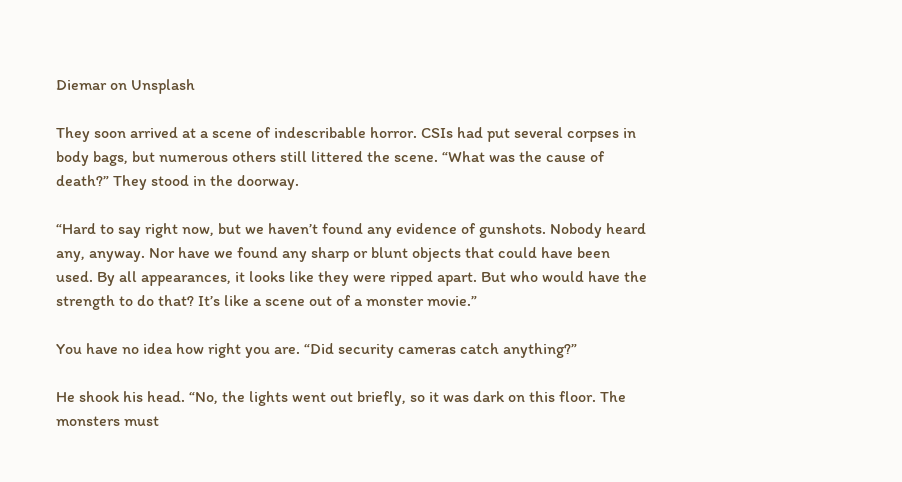Diemar on Unsplash

They soon arrived at a scene of indescribable horror. CSIs had put several corpses in body bags, but numerous others still littered the scene. “What was the cause of death?” They stood in the doorway.

“Hard to say right now, but we haven’t found any evidence of gunshots. Nobody heard any, anyway. Nor have we found any sharp or blunt objects that could have been used. By all appearances, it looks like they were ripped apart. But who would have the strength to do that? It’s like a scene out of a monster movie.”

You have no idea how right you are. “Did security cameras catch anything?”

He shook his head. “No, the lights went out briefly, so it was dark on this floor. The monsters must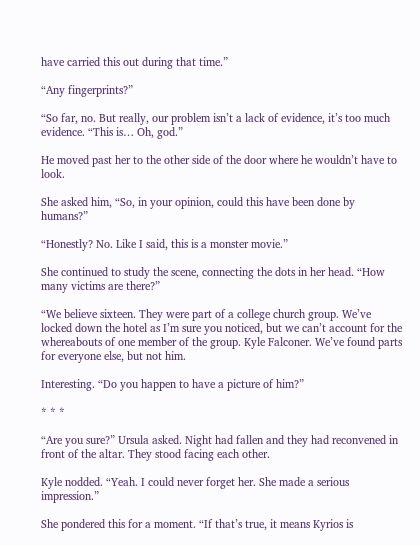have carried this out during that time.”

“Any fingerprints?”

“So far, no. But really, our problem isn’t a lack of evidence, it’s too much evidence. “This is… Oh, god.”

He moved past her to the other side of the door where he wouldn’t have to look.

She asked him, “So, in your opinion, could this have been done by humans?”

“Honestly? No. Like I said, this is a monster movie.”

She continued to study the scene, connecting the dots in her head. “How many victims are there?”

“We believe sixteen. They were part of a college church group. We’ve locked down the hotel as I’m sure you noticed, but we can’t account for the whereabouts of one member of the group. Kyle Falconer. We’ve found parts for everyone else, but not him.

Interesting. “Do you happen to have a picture of him?”

* * *

“Are you sure?” Ursula asked. Night had fallen and they had reconvened in front of the altar. They stood facing each other.

Kyle nodded. “Yeah. I could never forget her. She made a serious impression.”

She pondered this for a moment. “If that’s true, it means Kyrios is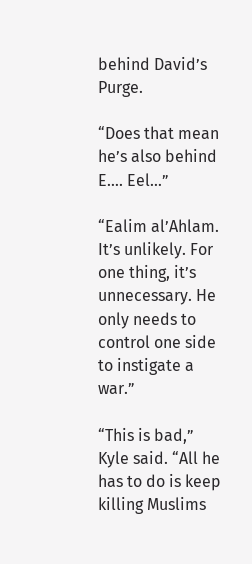behind David’s Purge.

“Does that mean he’s also behind E…. Eel…”

“Ealim al’Ahlam. It’s unlikely. For one thing, it’s unnecessary. He only needs to control one side to instigate a war.”

“This is bad,” Kyle said. “All he has to do is keep killing Muslims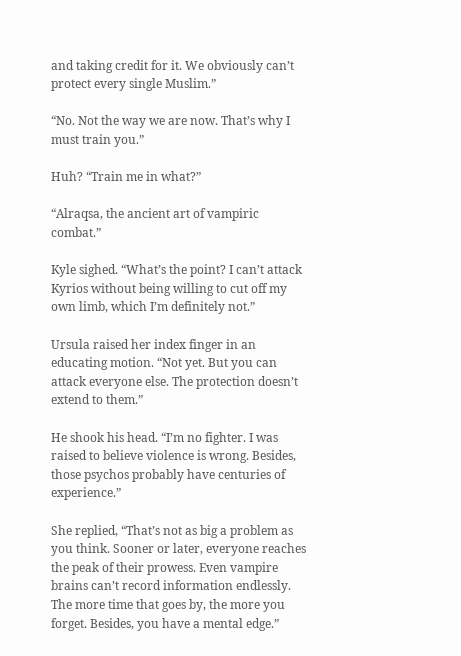and taking credit for it. We obviously can’t protect every single Muslim.”

“No. Not the way we are now. That’s why I must train you.”

Huh? “Train me in what?”

“Alraqsa, the ancient art of vampiric combat.”

Kyle sighed. “What’s the point? I can’t attack Kyrios without being willing to cut off my own limb, which I’m definitely not.”

Ursula raised her index finger in an educating motion. “Not yet. But you can attack everyone else. The protection doesn’t extend to them.”

He shook his head. “I’m no fighter. I was raised to believe violence is wrong. Besides, those psychos probably have centuries of experience.”

She replied, “That’s not as big a problem as you think. Sooner or later, everyone reaches the peak of their prowess. Even vampire brains can’t record information endlessly. The more time that goes by, the more you forget. Besides, you have a mental edge.”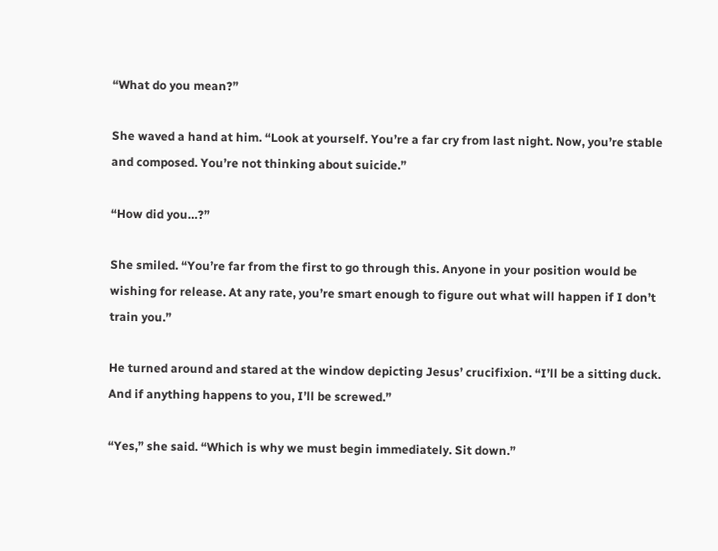“What do you mean?”

She waved a hand at him. “Look at yourself. You’re a far cry from last night. Now, you’re stable and composed. You’re not thinking about suicide.”

“How did you…?”

She smiled. “You’re far from the first to go through this. Anyone in your position would be wishing for release. At any rate, you’re smart enough to figure out what will happen if I don’t train you.”

He turned around and stared at the window depicting Jesus’ crucifixion. “I’ll be a sitting duck. And if anything happens to you, I’ll be screwed.”

“Yes,” she said. “Which is why we must begin immediately. Sit down.”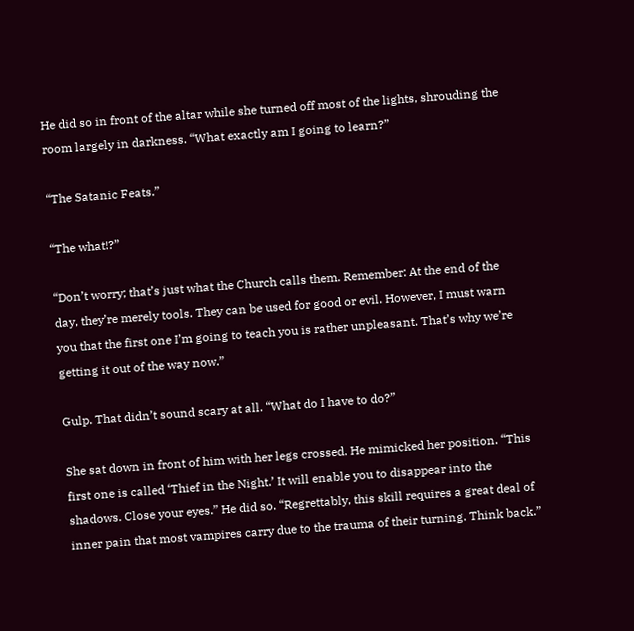He did so in front of the altar while she turned off most of the lights, shrouding the room largely in darkness. “What exactly am I going to learn?”

“The Satanic Feats.”

“The what!?”

“Don’t worry; that’s just what the Church calls them. Remember: At the end of the day, they’re merely tools. They can be used for good or evil. However, I must warn you that the first one I’m going to teach you is rather unpleasant. That’s why we’re getting it out of the way now.”

Gulp. That didn’t sound scary at all. “What do I have to do?”

She sat down in front of him with her legs crossed. He mimicked her position. “This first one is called ‘Thief in the Night.’ It will enable you to disappear into the shadows. Close your eyes.” He did so. “Regrettably, this skill requires a great deal of inner pain that most vampires carry due to the trauma of their turning. Think back.”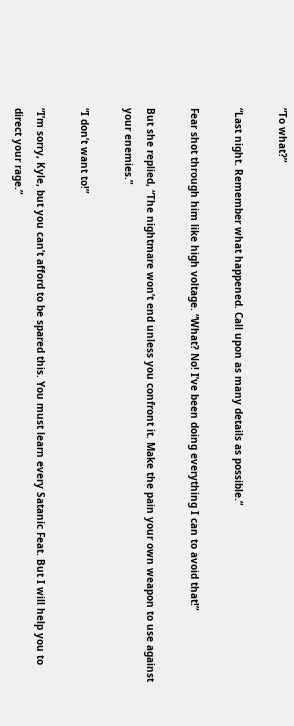“To what?”

“Last night. Remember what happened. Call upon as many details as possible.”

Fear shot through him like high voltage. “What? No! I’ve been doing everything I can to avoid that!”

But she replied, “The nightmare won’t end unless you confront it. Make the pain your own weapon to use against your enemies.”

“I don’t want to!”

“I’m sorry, Kyle, but you can’t afford to be spared this. You must learn every Satanic Feat. But I will help you to direct your rage.”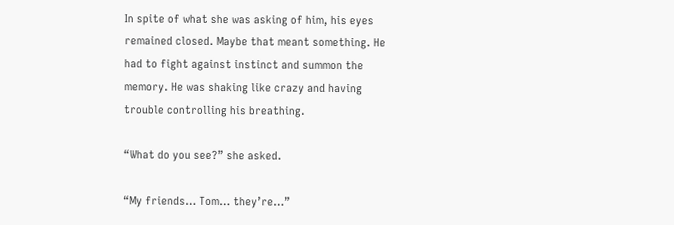In spite of what she was asking of him, his eyes remained closed. Maybe that meant something. He had to fight against instinct and summon the memory. He was shaking like crazy and having trouble controlling his breathing.

“What do you see?” she asked.

“My friends… Tom… they’re…”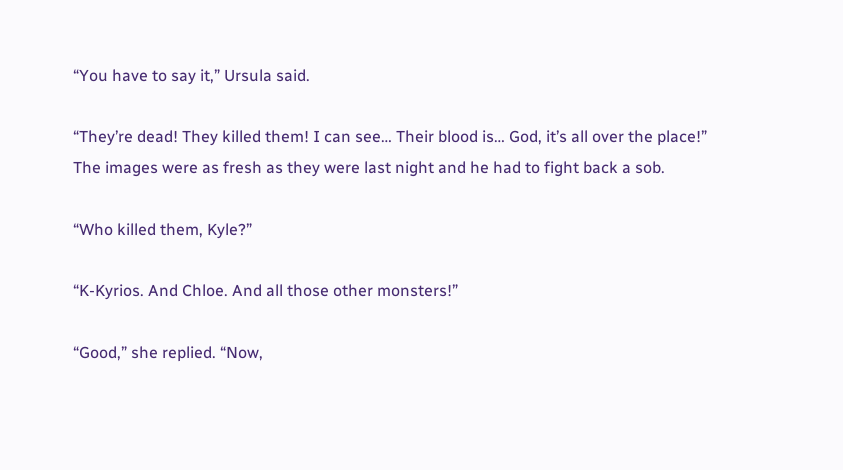“You have to say it,” Ursula said.

“They’re dead! They killed them! I can see… Their blood is… God, it’s all over the place!” The images were as fresh as they were last night and he had to fight back a sob.

“Who killed them, Kyle?”

“K-Kyrios. And Chloe. And all those other monsters!”

“Good,” she replied. “Now,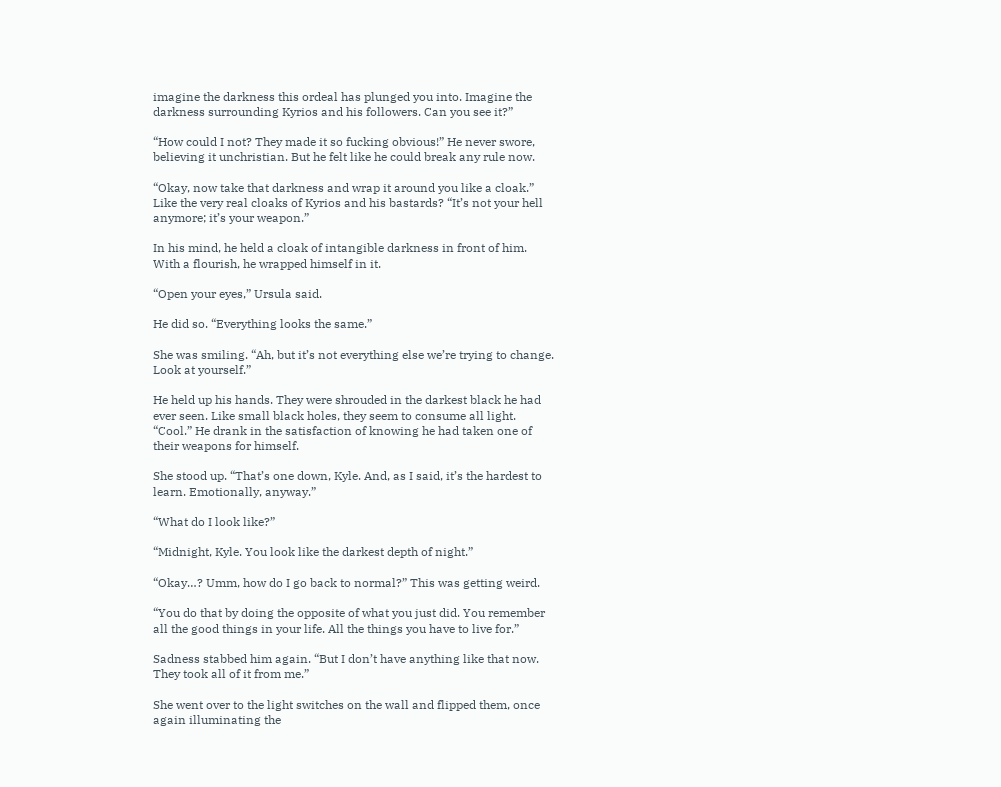imagine the darkness this ordeal has plunged you into. Imagine the darkness surrounding Kyrios and his followers. Can you see it?”

“How could I not? They made it so fucking obvious!” He never swore, believing it unchristian. But he felt like he could break any rule now.

“Okay, now take that darkness and wrap it around you like a cloak.” Like the very real cloaks of Kyrios and his bastards? “It’s not your hell anymore; it’s your weapon.”

In his mind, he held a cloak of intangible darkness in front of him. With a flourish, he wrapped himself in it.

“Open your eyes,” Ursula said.

He did so. “Everything looks the same.”

She was smiling. “Ah, but it’s not everything else we’re trying to change. Look at yourself.”

He held up his hands. They were shrouded in the darkest black he had ever seen. Like small black holes, they seem to consume all light. “Cool.” He drank in the satisfaction of knowing he had taken one of their weapons for himself.

She stood up. “That’s one down, Kyle. And, as I said, it’s the hardest to learn. Emotionally, anyway.”

“What do I look like?”

“Midnight, Kyle. You look like the darkest depth of night.”

“Okay…? Umm, how do I go back to normal?” This was getting weird.

“You do that by doing the opposite of what you just did. You remember all the good things in your life. All the things you have to live for.”

Sadness stabbed him again. “But I don’t have anything like that now. They took all of it from me.”

She went over to the light switches on the wall and flipped them, once again illuminating the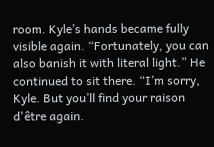room. Kyle’s hands became fully visible again. “Fortunately, you can also banish it with literal light.” He continued to sit there. “I’m sorry, Kyle. But you’ll find your raison d'être again.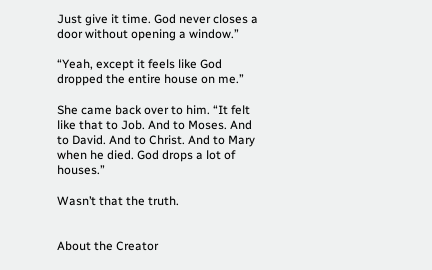Just give it time. God never closes a door without opening a window.”

“Yeah, except it feels like God dropped the entire house on me.”

She came back over to him. “It felt like that to Job. And to Moses. And to David. And to Christ. And to Mary when he died. God drops a lot of houses.”

Wasn’t that the truth.


About the Creator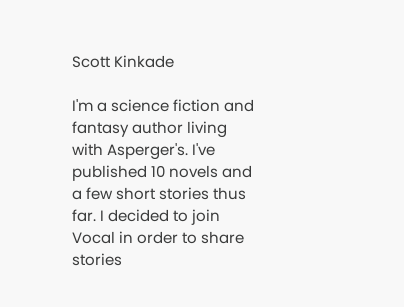Scott Kinkade

I'm a science fiction and fantasy author living with Asperger's. I've published 10 novels and a few short stories thus far. I decided to join Vocal in order to share stories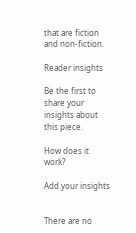that are fiction and non-fiction.

Reader insights

Be the first to share your insights about this piece.

How does it work?

Add your insights


There are no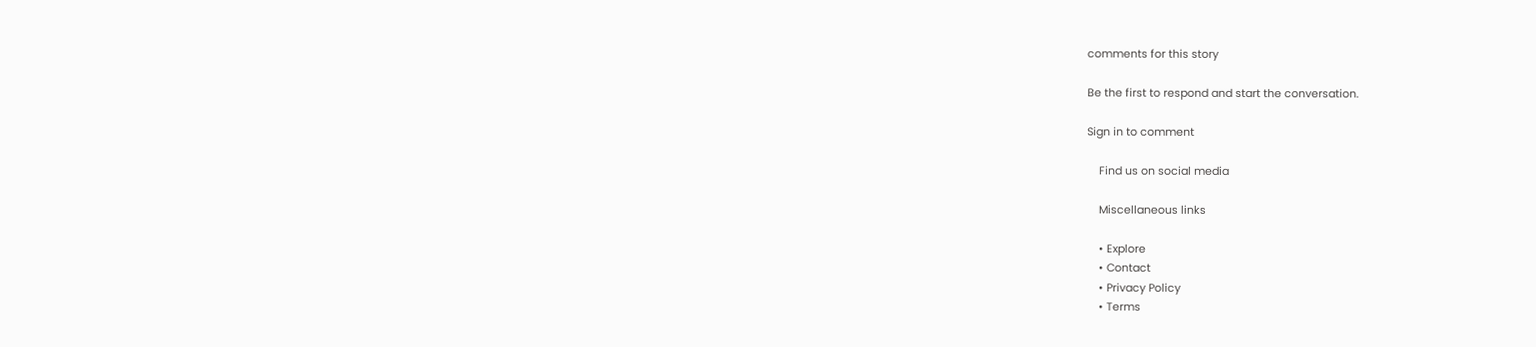comments for this story

Be the first to respond and start the conversation.

Sign in to comment

    Find us on social media

    Miscellaneous links

    • Explore
    • Contact
    • Privacy Policy
    • Terms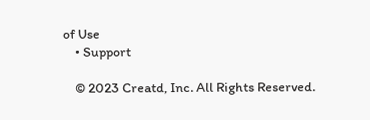of Use
    • Support

    © 2023 Creatd, Inc. All Rights Reserved.